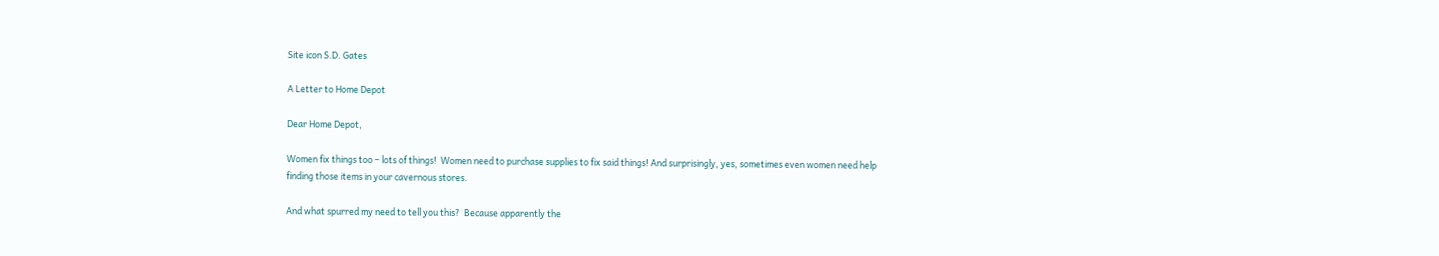Site icon S.D. Gates

A Letter to Home Depot

Dear Home Depot,

Women fix things too – lots of things!  Women need to purchase supplies to fix said things! And surprisingly, yes, sometimes even women need help finding those items in your cavernous stores.

And what spurred my need to tell you this?  Because apparently the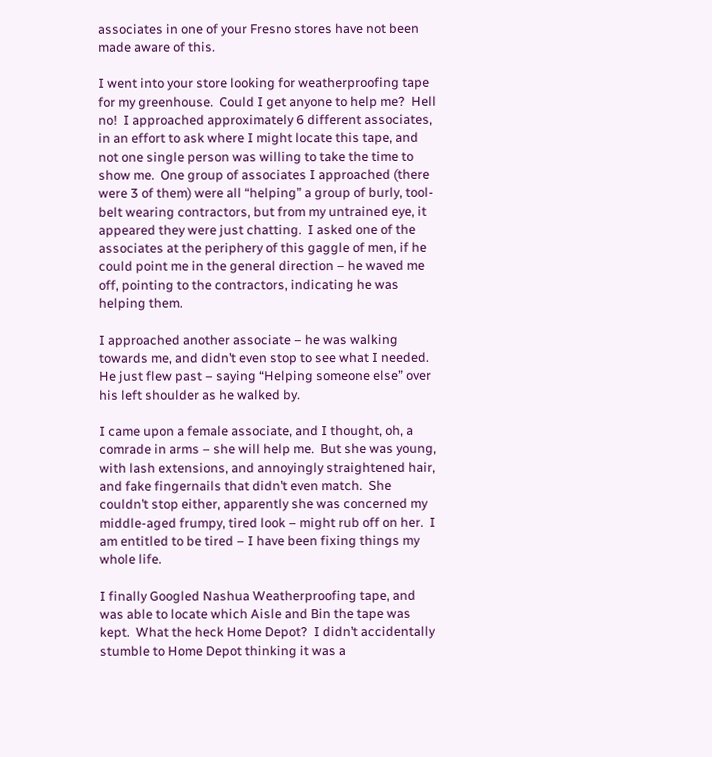associates in one of your Fresno stores have not been made aware of this.

I went into your store looking for weatherproofing tape for my greenhouse.  Could I get anyone to help me?  Hell no!  I approached approximately 6 different associates, in an effort to ask where I might locate this tape, and not one single person was willing to take the time to show me.  One group of associates I approached (there were 3 of them) were all “helping” a group of burly, tool-belt wearing contractors, but from my untrained eye, it appeared they were just chatting.  I asked one of the associates at the periphery of this gaggle of men, if he could point me in the general direction – he waved me off, pointing to the contractors, indicating he was helping them.

I approached another associate – he was walking towards me, and didn’t even stop to see what I needed.  He just flew past – saying “Helping someone else” over his left shoulder as he walked by.

I came upon a female associate, and I thought, oh, a comrade in arms – she will help me.  But she was young, with lash extensions, and annoyingly straightened hair, and fake fingernails that didn’t even match.  She couldn’t stop either, apparently she was concerned my middle-aged frumpy, tired look – might rub off on her.  I am entitled to be tired – I have been fixing things my whole life.

I finally Googled Nashua Weatherproofing tape, and was able to locate which Aisle and Bin the tape was kept.  What the heck Home Depot?  I didn’t accidentally stumble to Home Depot thinking it was a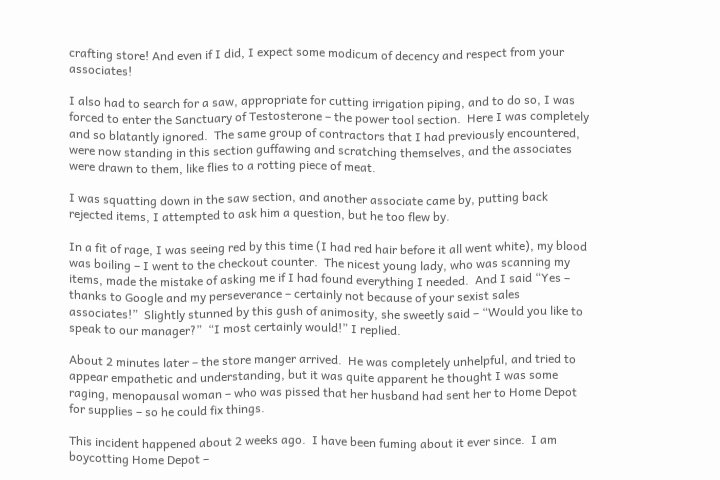crafting store! And even if I did, I expect some modicum of decency and respect from your associates!

I also had to search for a saw, appropriate for cutting irrigation piping, and to do so, I was forced to enter the Sanctuary of Testosterone – the power tool section.  Here I was completely and so blatantly ignored.  The same group of contractors that I had previously encountered, were now standing in this section guffawing and scratching themselves, and the associates were drawn to them, like flies to a rotting piece of meat.

I was squatting down in the saw section, and another associate came by, putting back rejected items, I attempted to ask him a question, but he too flew by.

In a fit of rage, I was seeing red by this time (I had red hair before it all went white), my blood was boiling – I went to the checkout counter.  The nicest young lady, who was scanning my items, made the mistake of asking me if I had found everything I needed.  And I said “Yes – thanks to Google and my perseverance – certainly not because of your sexist sales associates!”  Slightly stunned by this gush of animosity, she sweetly said – “Would you like to speak to our manager?”  “I most certainly would!” I replied.

About 2 minutes later – the store manger arrived.  He was completely unhelpful, and tried to appear empathetic and understanding, but it was quite apparent he thought I was some raging, menopausal woman – who was pissed that her husband had sent her to Home Depot for supplies – so he could fix things.

This incident happened about 2 weeks ago.  I have been fuming about it ever since.  I am boycotting Home Depot –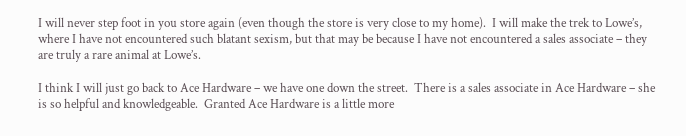I will never step foot in you store again (even though the store is very close to my home).  I will make the trek to Lowe’s, where I have not encountered such blatant sexism, but that may be because I have not encountered a sales associate – they are truly a rare animal at Lowe’s.

I think I will just go back to Ace Hardware – we have one down the street.  There is a sales associate in Ace Hardware – she is so helpful and knowledgeable.  Granted Ace Hardware is a little more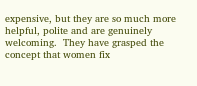expensive, but they are so much more helpful, polite and are genuinely welcoming.  They have grasped the concept that women fix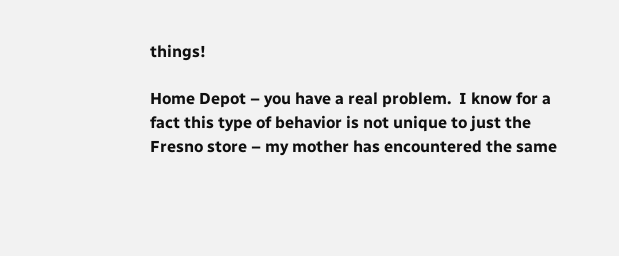things!

Home Depot – you have a real problem.  I know for a fact this type of behavior is not unique to just the Fresno store – my mother has encountered the same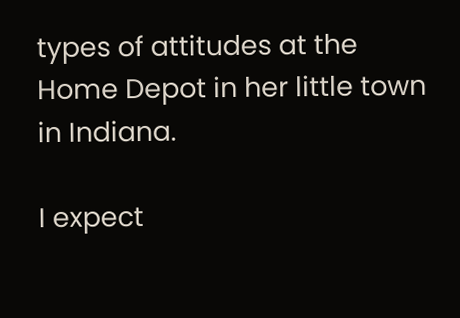types of attitudes at the Home Depot in her little town in Indiana.

I expect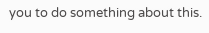you to do something about this.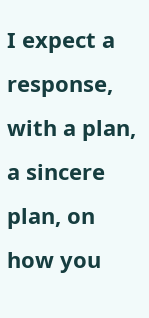I expect a response, with a plan, a sincere plan, on how you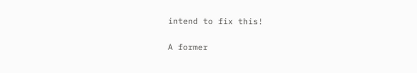intend to fix this!

A former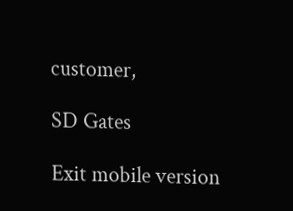customer,

SD Gates

Exit mobile version